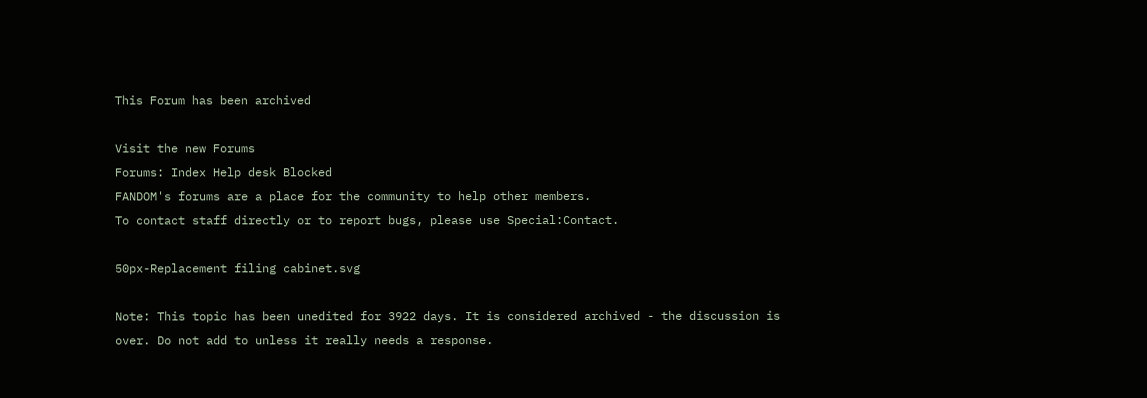This Forum has been archived

Visit the new Forums
Forums: Index Help desk Blocked
FANDOM's forums are a place for the community to help other members.
To contact staff directly or to report bugs, please use Special:Contact.

50px-Replacement filing cabinet.svg

Note: This topic has been unedited for 3922 days. It is considered archived - the discussion is over. Do not add to unless it really needs a response.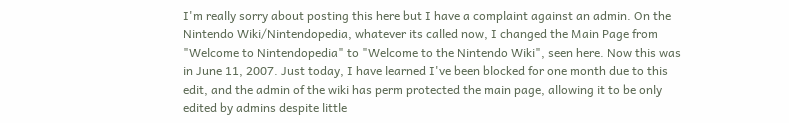I'm really sorry about posting this here but I have a complaint against an admin. On the Nintendo Wiki/Nintendopedia, whatever its called now, I changed the Main Page from "Welcome to Nintendopedia" to "Welcome to the Nintendo Wiki", seen here. Now this was in June 11, 2007. Just today, I have learned I've been blocked for one month due to this edit, and the admin of the wiki has perm protected the main page, allowing it to be only edited by admins despite little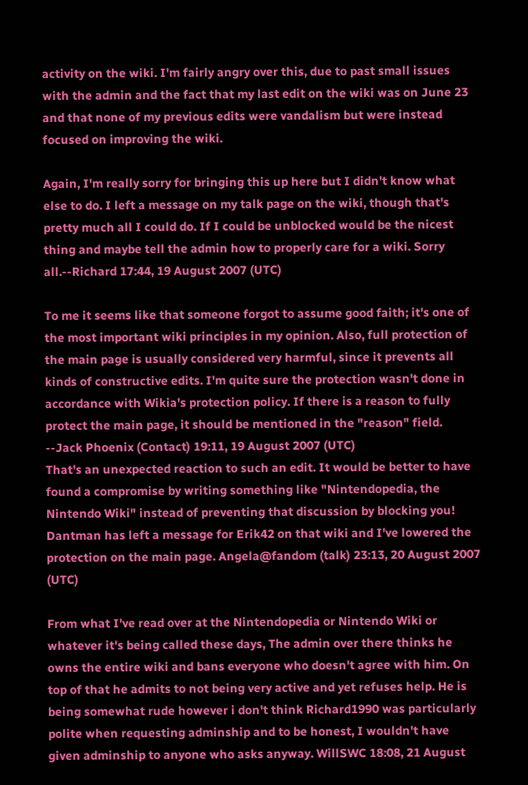activity on the wiki. I'm fairly angry over this, due to past small issues with the admin and the fact that my last edit on the wiki was on June 23 and that none of my previous edits were vandalism but were instead focused on improving the wiki.

Again, I'm really sorry for bringing this up here but I didn't know what else to do. I left a message on my talk page on the wiki, though that's pretty much all I could do. If I could be unblocked would be the nicest thing and maybe tell the admin how to properly care for a wiki. Sorry all.--Richard 17:44, 19 August 2007 (UTC)

To me it seems like that someone forgot to assume good faith; it's one of the most important wiki principles in my opinion. Also, full protection of the main page is usually considered very harmful, since it prevents all kinds of constructive edits. I'm quite sure the protection wasn't done in accordance with Wikia's protection policy. If there is a reason to fully protect the main page, it should be mentioned in the "reason" field. --Jack Phoenix (Contact) 19:11, 19 August 2007 (UTC)
That's an unexpected reaction to such an edit. It would be better to have found a compromise by writing something like "Nintendopedia, the Nintendo Wiki" instead of preventing that discussion by blocking you! Dantman has left a message for Erik42 on that wiki and I've lowered the protection on the main page. Angela@fandom (talk) 23:13, 20 August 2007 (UTC)

From what I've read over at the Nintendopedia or Nintendo Wiki or whatever it's being called these days, The admin over there thinks he owns the entire wiki and bans everyone who doesn't agree with him. On top of that he admits to not being very active and yet refuses help. He is being somewhat rude however i don't think Richard1990 was particularly polite when requesting adminship and to be honest, I wouldn't have given adminship to anyone who asks anyway. WillSWC 18:08, 21 August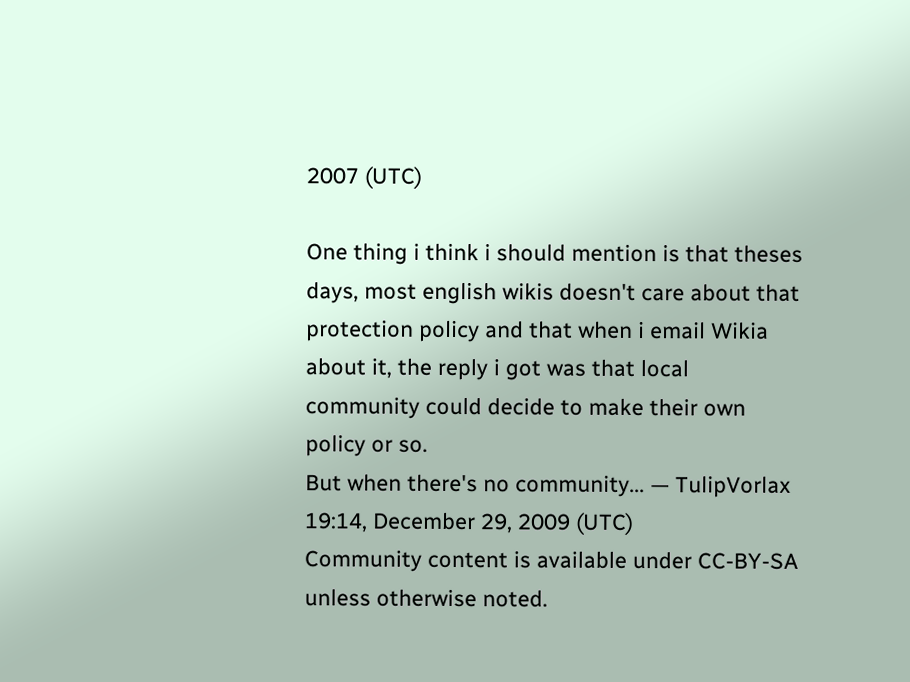2007 (UTC)

One thing i think i should mention is that theses days, most english wikis doesn't care about that protection policy and that when i email Wikia about it, the reply i got was that local community could decide to make their own policy or so.
But when there's no community... — TulipVorlax 19:14, December 29, 2009 (UTC)
Community content is available under CC-BY-SA unless otherwise noted.